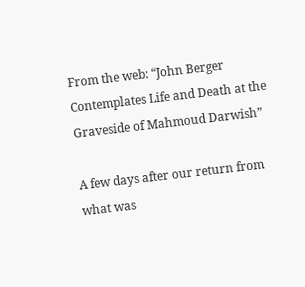From the web: “John Berger Contemplates Life and Death at the Graveside of Mahmoud Darwish”

A few days after our return from what was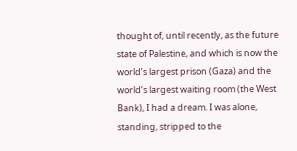thought of, until recently, as the future state of Palestine, and which is now the world’s largest prison (Gaza) and the world’s largest waiting room (the West Bank), I had a dream. I was alone, standing, stripped to the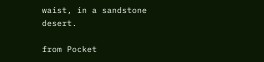waist, in a sandstone desert.

from Pocket